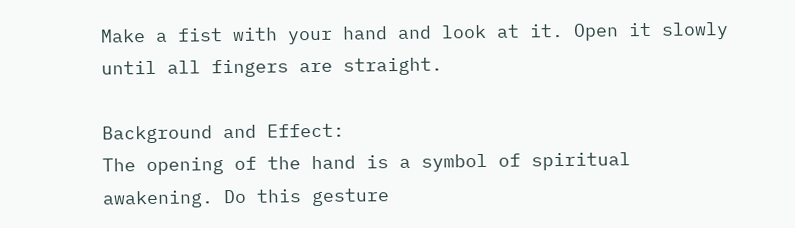Make a fist with your hand and look at it. Open it slowly until all fingers are straight.

Background and Effect:
The opening of the hand is a symbol of spiritual awakening. Do this gesture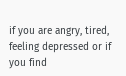if you are angry, tired, feeling depressed or if you find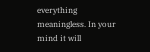everything meaningless. In your mind it will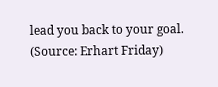lead you back to your goal. (Source: Erhart Friday)